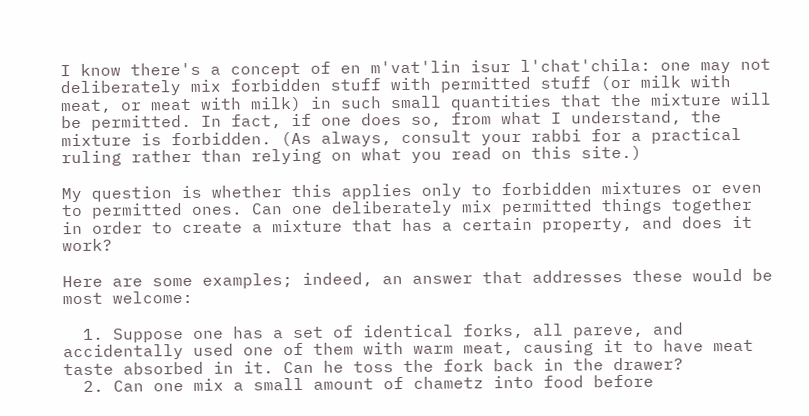I know there's a concept of en m'vat'lin isur l'chat'chila: one may not deliberately mix forbidden stuff with permitted stuff (or milk with meat, or meat with milk) in such small quantities that the mixture will be permitted. In fact, if one does so, from what I understand, the mixture is forbidden. (As always, consult your rabbi for a practical ruling rather than relying on what you read on this site.)

My question is whether this applies only to forbidden mixtures or even to permitted ones. Can one deliberately mix permitted things together in order to create a mixture that has a certain property, and does it work?

Here are some examples; indeed, an answer that addresses these would be most welcome:

  1. Suppose one has a set of identical forks, all pareve, and accidentally used one of them with warm meat, causing it to have meat taste absorbed in it. Can he toss the fork back in the drawer?
  2. Can one mix a small amount of chametz into food before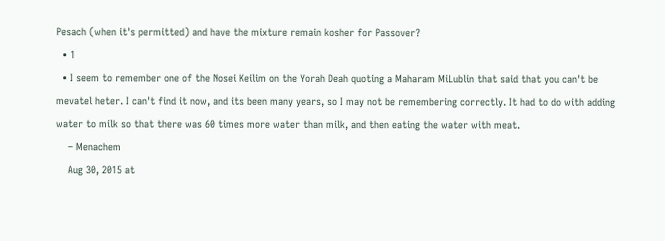Pesach (when it's permitted) and have the mixture remain kosher for Passover?
  • 1
  • I seem to remember one of the Nosei Keilim on the Yorah Deah quoting a Maharam MiLublin that said that you can't be mevatel heter. I can't find it now, and its been many years, so I may not be remembering correctly. It had to do with adding water to milk so that there was 60 times more water than milk, and then eating the water with meat.
    – Menachem
    Aug 30, 2015 at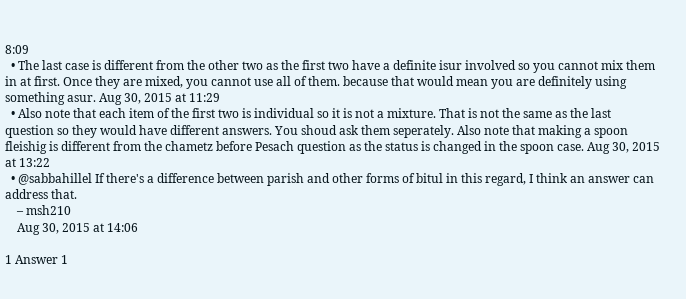8:09
  • The last case is different from the other two as the first two have a definite isur involved so you cannot mix them in at first. Once they are mixed, you cannot use all of them. because that would mean you are definitely using something asur. Aug 30, 2015 at 11:29
  • Also note that each item of the first two is individual so it is not a mixture. That is not the same as the last question so they would have different answers. You shoud ask them seperately. Also note that making a spoon fleishig is different from the chametz before Pesach question as the status is changed in the spoon case. Aug 30, 2015 at 13:22
  • @sabbahillel If there's a difference between parish and other forms of bitul in this regard, I think an answer can address that.
    – msh210
    Aug 30, 2015 at 14:06

1 Answer 1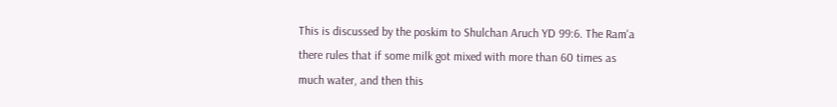This is discussed by the poskim to Shulchan Aruch YD 99:6. The Ram'a there rules that if some milk got mixed with more than 60 times as much water, and then this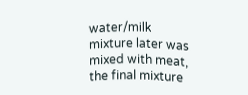water/milk mixture later was mixed with meat, the final mixture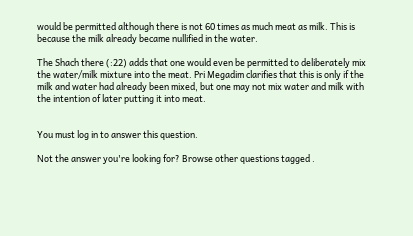would be permitted although there is not 60 times as much meat as milk. This is because the milk already became nullified in the water.

The Shach there (:22) adds that one would even be permitted to deliberately mix the water/milk mixture into the meat. Pri Megadim clarifies that this is only if the milk and water had already been mixed, but one may not mix water and milk with the intention of later putting it into meat.


You must log in to answer this question.

Not the answer you're looking for? Browse other questions tagged .